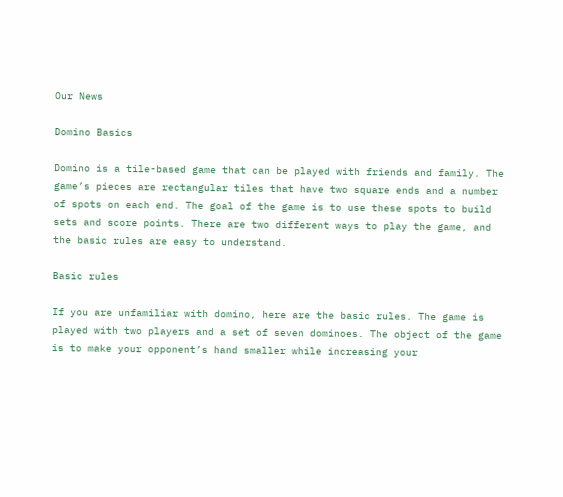Our News

Domino Basics

Domino is a tile-based game that can be played with friends and family. The game’s pieces are rectangular tiles that have two square ends and a number of spots on each end. The goal of the game is to use these spots to build sets and score points. There are two different ways to play the game, and the basic rules are easy to understand.

Basic rules

If you are unfamiliar with domino, here are the basic rules. The game is played with two players and a set of seven dominoes. The object of the game is to make your opponent’s hand smaller while increasing your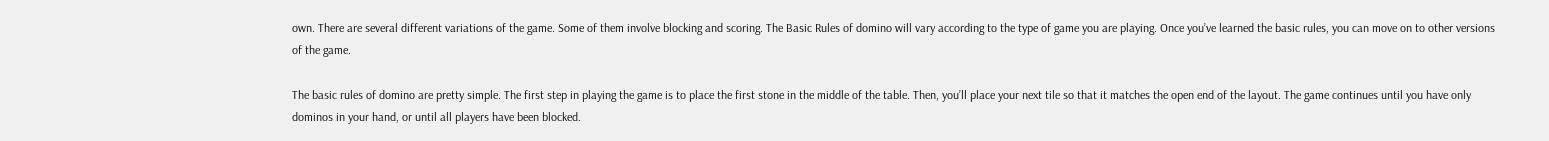own. There are several different variations of the game. Some of them involve blocking and scoring. The Basic Rules of domino will vary according to the type of game you are playing. Once you’ve learned the basic rules, you can move on to other versions of the game.

The basic rules of domino are pretty simple. The first step in playing the game is to place the first stone in the middle of the table. Then, you’ll place your next tile so that it matches the open end of the layout. The game continues until you have only dominos in your hand, or until all players have been blocked.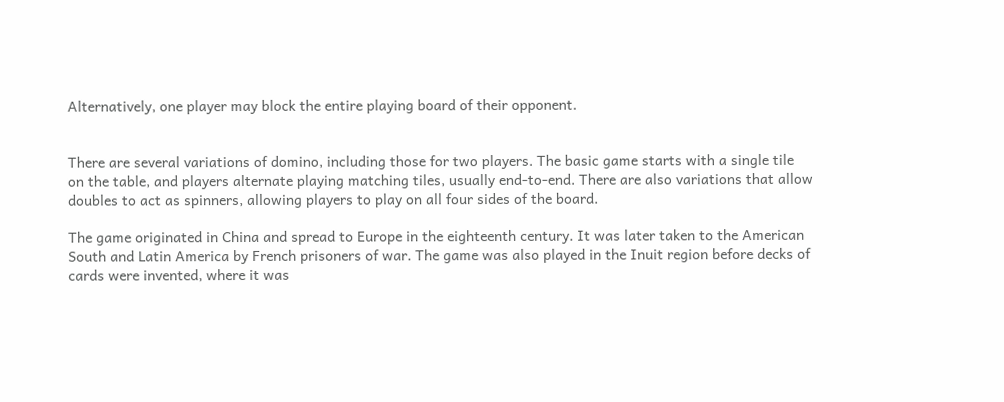Alternatively, one player may block the entire playing board of their opponent.


There are several variations of domino, including those for two players. The basic game starts with a single tile on the table, and players alternate playing matching tiles, usually end-to-end. There are also variations that allow doubles to act as spinners, allowing players to play on all four sides of the board.

The game originated in China and spread to Europe in the eighteenth century. It was later taken to the American South and Latin America by French prisoners of war. The game was also played in the Inuit region before decks of cards were invented, where it was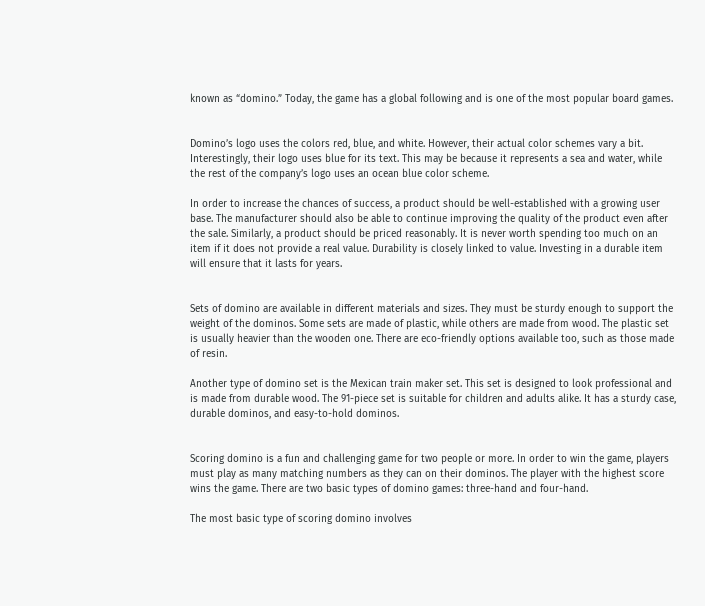known as “domino.” Today, the game has a global following and is one of the most popular board games.


Domino’s logo uses the colors red, blue, and white. However, their actual color schemes vary a bit. Interestingly, their logo uses blue for its text. This may be because it represents a sea and water, while the rest of the company’s logo uses an ocean blue color scheme.

In order to increase the chances of success, a product should be well-established with a growing user base. The manufacturer should also be able to continue improving the quality of the product even after the sale. Similarly, a product should be priced reasonably. It is never worth spending too much on an item if it does not provide a real value. Durability is closely linked to value. Investing in a durable item will ensure that it lasts for years.


Sets of domino are available in different materials and sizes. They must be sturdy enough to support the weight of the dominos. Some sets are made of plastic, while others are made from wood. The plastic set is usually heavier than the wooden one. There are eco-friendly options available too, such as those made of resin.

Another type of domino set is the Mexican train maker set. This set is designed to look professional and is made from durable wood. The 91-piece set is suitable for children and adults alike. It has a sturdy case, durable dominos, and easy-to-hold dominos.


Scoring domino is a fun and challenging game for two people or more. In order to win the game, players must play as many matching numbers as they can on their dominos. The player with the highest score wins the game. There are two basic types of domino games: three-hand and four-hand.

The most basic type of scoring domino involves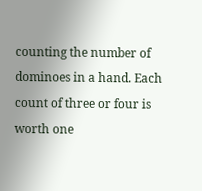counting the number of dominoes in a hand. Each count of three or four is worth one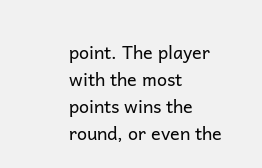point. The player with the most points wins the round, or even the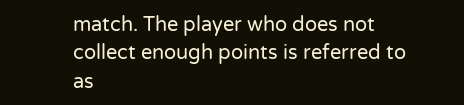match. The player who does not collect enough points is referred to as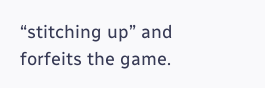“stitching up” and forfeits the game.